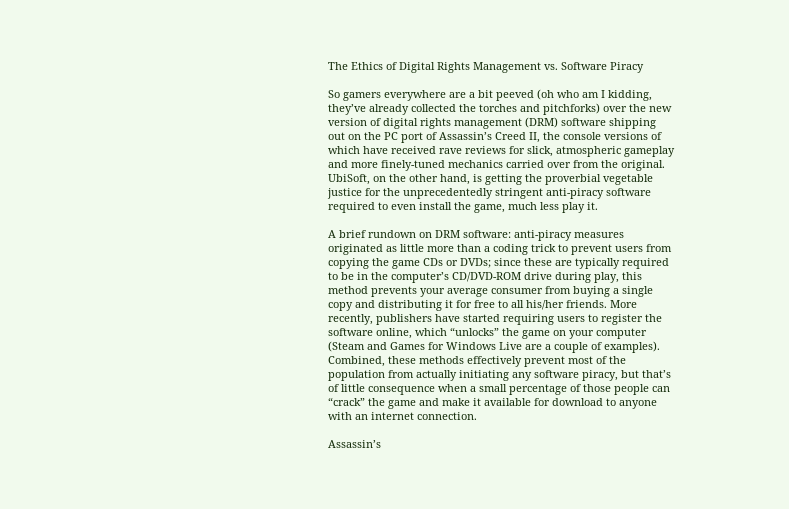The Ethics of Digital Rights Management vs. Software Piracy

So gamers everywhere are a bit peeved (oh who am I kidding, they’ve already collected the torches and pitchforks) over the new version of digital rights management (DRM) software shipping out on the PC port of Assassin’s Creed II, the console versions of which have received rave reviews for slick, atmospheric gameplay and more finely-tuned mechanics carried over from the original. UbiSoft, on the other hand, is getting the proverbial vegetable justice for the unprecedentedly stringent anti-piracy software required to even install the game, much less play it.

A brief rundown on DRM software: anti-piracy measures originated as little more than a coding trick to prevent users from copying the game CDs or DVDs; since these are typically required to be in the computer’s CD/DVD-ROM drive during play, this method prevents your average consumer from buying a single copy and distributing it for free to all his/her friends. More recently, publishers have started requiring users to register the software online, which “unlocks” the game on your computer (Steam and Games for Windows Live are a couple of examples). Combined, these methods effectively prevent most of the population from actually initiating any software piracy, but that’s of little consequence when a small percentage of those people can “crack” the game and make it available for download to anyone with an internet connection.

Assassin’s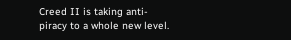Creed II is taking anti-piracy to a whole new level.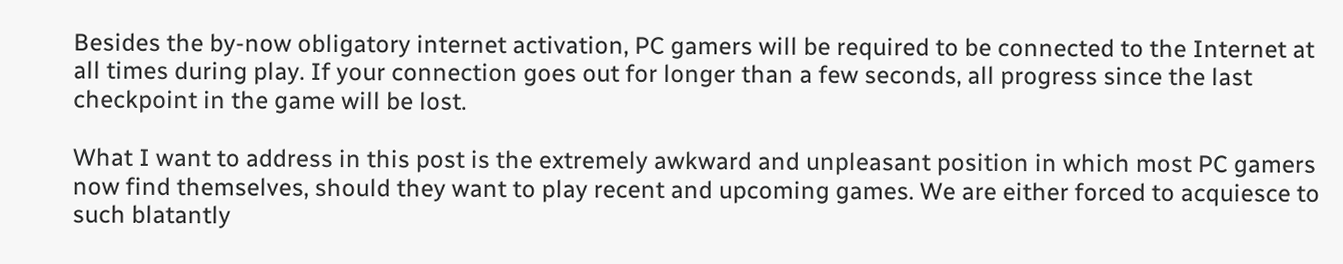Besides the by-now obligatory internet activation, PC gamers will be required to be connected to the Internet at all times during play. If your connection goes out for longer than a few seconds, all progress since the last checkpoint in the game will be lost.

What I want to address in this post is the extremely awkward and unpleasant position in which most PC gamers now find themselves, should they want to play recent and upcoming games. We are either forced to acquiesce to such blatantly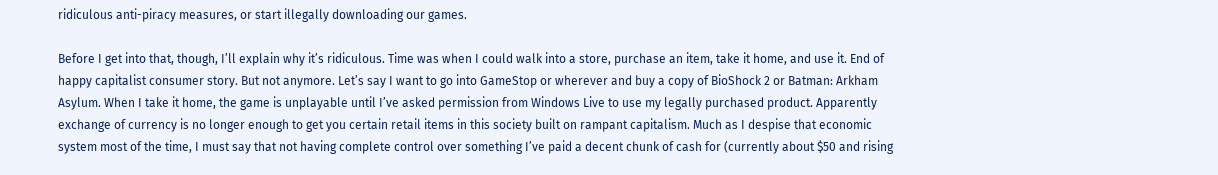ridiculous anti-piracy measures, or start illegally downloading our games.

Before I get into that, though, I’ll explain why it’s ridiculous. Time was when I could walk into a store, purchase an item, take it home, and use it. End of happy capitalist consumer story. But not anymore. Let’s say I want to go into GameStop or wherever and buy a copy of BioShock 2 or Batman: Arkham Asylum. When I take it home, the game is unplayable until I’ve asked permission from Windows Live to use my legally purchased product. Apparently exchange of currency is no longer enough to get you certain retail items in this society built on rampant capitalism. Much as I despise that economic system most of the time, I must say that not having complete control over something I’ve paid a decent chunk of cash for (currently about $50 and rising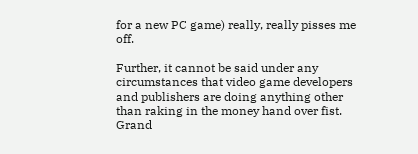for a new PC game) really, really pisses me off.

Further, it cannot be said under any circumstances that video game developers and publishers are doing anything other than raking in the money hand over fist. Grand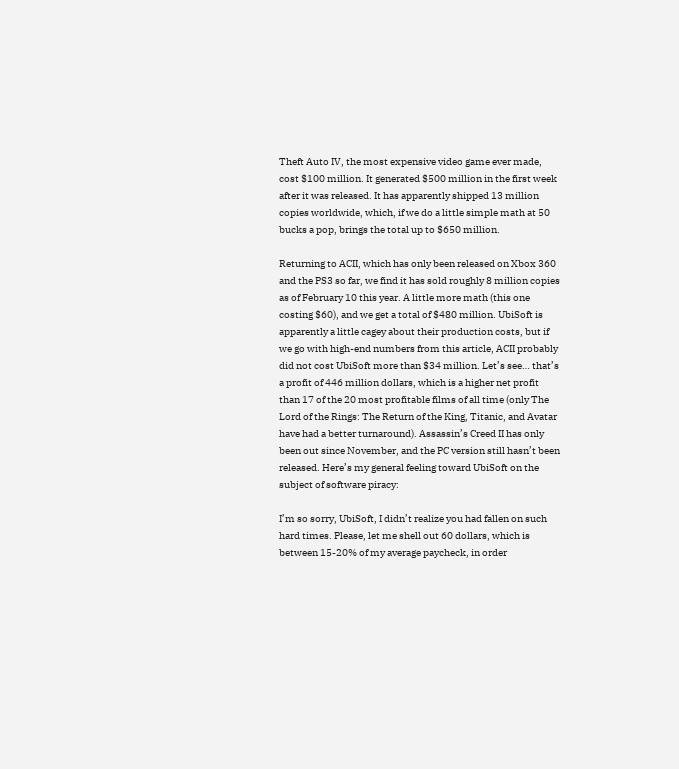Theft Auto IV, the most expensive video game ever made, cost $100 million. It generated $500 million in the first week after it was released. It has apparently shipped 13 million copies worldwide, which, if we do a little simple math at 50 bucks a pop, brings the total up to $650 million.

Returning to ACII, which has only been released on Xbox 360 and the PS3 so far, we find it has sold roughly 8 million copies as of February 10 this year. A little more math (this one costing $60), and we get a total of $480 million. UbiSoft is apparently a little cagey about their production costs, but if we go with high-end numbers from this article, ACII probably did not cost UbiSoft more than $34 million. Let’s see… that’s a profit of 446 million dollars, which is a higher net profit than 17 of the 20 most profitable films of all time (only The Lord of the Rings: The Return of the King, Titanic, and Avatar have had a better turnaround). Assassin’s Creed II has only been out since November, and the PC version still hasn’t been released. Here’s my general feeling toward UbiSoft on the subject of software piracy:

I’m so sorry, UbiSoft, I didn’t realize you had fallen on such hard times. Please, let me shell out 60 dollars, which is between 15-20% of my average paycheck, in order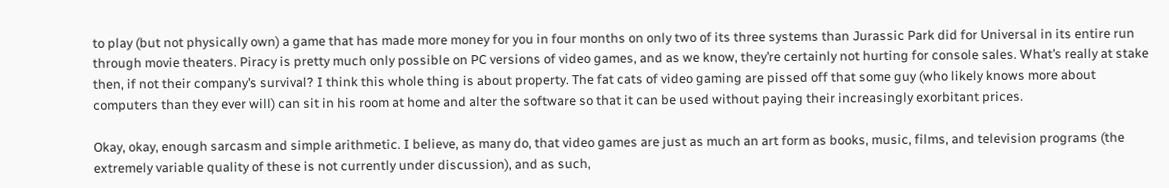to play (but not physically own) a game that has made more money for you in four months on only two of its three systems than Jurassic Park did for Universal in its entire run through movie theaters. Piracy is pretty much only possible on PC versions of video games, and as we know, they’re certainly not hurting for console sales. What’s really at stake then, if not their company’s survival? I think this whole thing is about property. The fat cats of video gaming are pissed off that some guy (who likely knows more about computers than they ever will) can sit in his room at home and alter the software so that it can be used without paying their increasingly exorbitant prices.

Okay, okay, enough sarcasm and simple arithmetic. I believe, as many do, that video games are just as much an art form as books, music, films, and television programs (the extremely variable quality of these is not currently under discussion), and as such,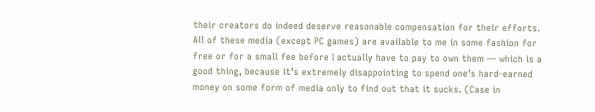their creators do indeed deserve reasonable compensation for their efforts. All of these media (except PC games) are available to me in some fashion for free or for a small fee before I actually have to pay to own them — which is a good thing, because it’s extremely disappointing to spend one’s hard-earned money on some form of media only to find out that it sucks. (Case in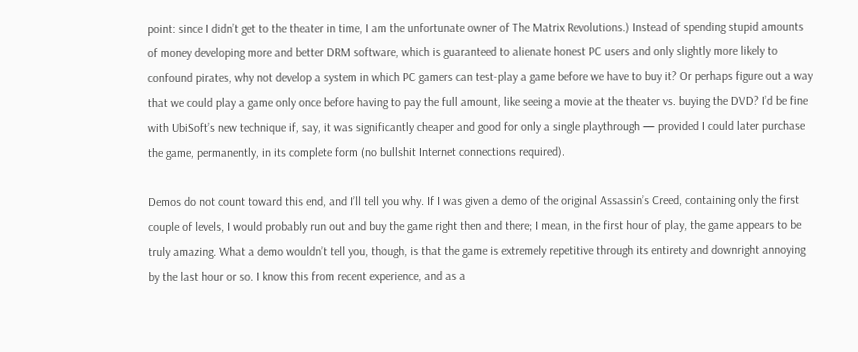point: since I didn’t get to the theater in time, I am the unfortunate owner of The Matrix Revolutions.) Instead of spending stupid amounts of money developing more and better DRM software, which is guaranteed to alienate honest PC users and only slightly more likely to confound pirates, why not develop a system in which PC gamers can test-play a game before we have to buy it? Or perhaps figure out a way that we could play a game only once before having to pay the full amount, like seeing a movie at the theater vs. buying the DVD? I’d be fine with UbiSoft’s new technique if, say, it was significantly cheaper and good for only a single playthrough — provided I could later purchase the game, permanently, in its complete form (no bullshit Internet connections required).

Demos do not count toward this end, and I’ll tell you why. If I was given a demo of the original Assassin’s Creed, containing only the first couple of levels, I would probably run out and buy the game right then and there; I mean, in the first hour of play, the game appears to be truly amazing. What a demo wouldn’t tell you, though, is that the game is extremely repetitive through its entirety and downright annoying by the last hour or so. I know this from recent experience, and as a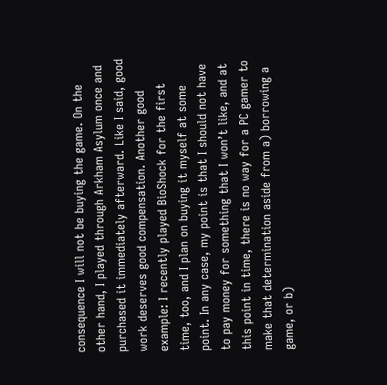consequence I will not be buying the game. On the other hand, I played through Arkham Asylum once and purchased it immediately afterward. Like I said, good work deserves good compensation. Another good example: I recently played BioShock for the first time, too, and I plan on buying it myself at some point. In any case, my point is that I should not have to pay money for something that I won’t like, and at this point in time, there is no way for a PC gamer to make that determination aside from a) borrowing a game, or b)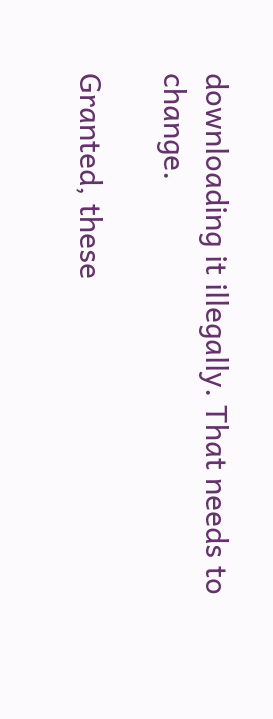downloading it illegally. That needs to change.

Granted, these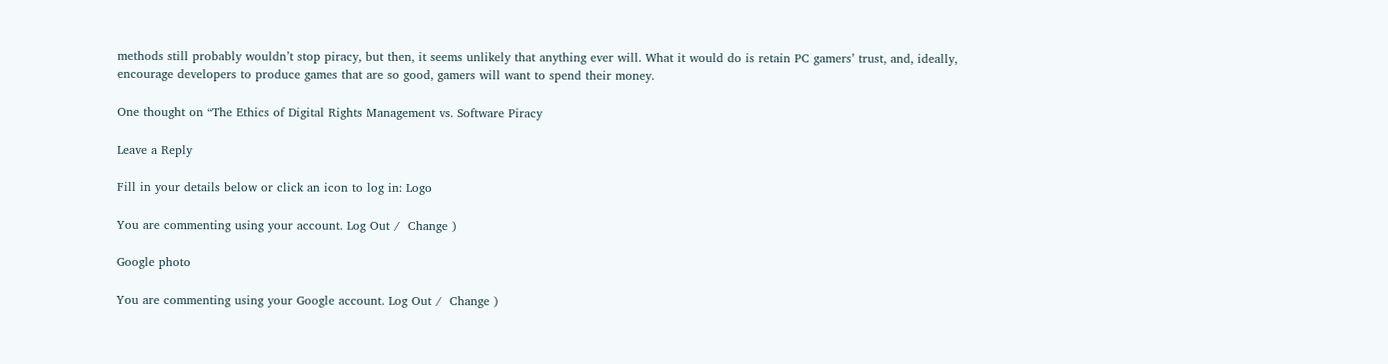methods still probably wouldn’t stop piracy, but then, it seems unlikely that anything ever will. What it would do is retain PC gamers’ trust, and, ideally, encourage developers to produce games that are so good, gamers will want to spend their money.

One thought on “The Ethics of Digital Rights Management vs. Software Piracy

Leave a Reply

Fill in your details below or click an icon to log in: Logo

You are commenting using your account. Log Out /  Change )

Google photo

You are commenting using your Google account. Log Out /  Change )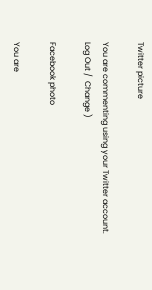Twitter picture

You are commenting using your Twitter account. Log Out /  Change )

Facebook photo

You are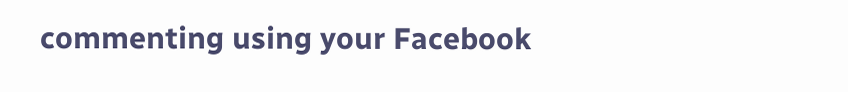commenting using your Facebook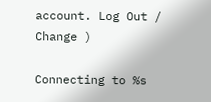account. Log Out /  Change )

Connecting to %s